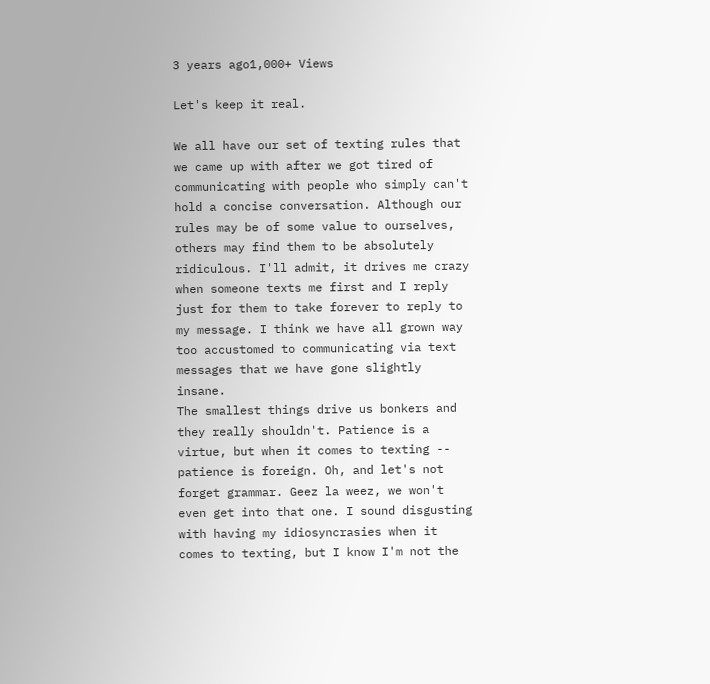3 years ago1,000+ Views

Let's keep it real.

We all have our set of texting rules that we came up with after we got tired of communicating with people who simply can't hold a concise conversation. Although our rules may be of some value to ourselves, others may find them to be absolutely ridiculous. I'll admit, it drives me crazy when someone texts me first and I reply just for them to take forever to reply to my message. I think we have all grown way too accustomed to communicating via text messages that we have gone slightly insane.
The smallest things drive us bonkers and they really shouldn't. Patience is a virtue, but when it comes to texting -- patience is foreign. Oh, and let's not forget grammar. Geez la weez, we won't even get into that one. I sound disgusting with having my idiosyncrasies when it comes to texting, but I know I'm not the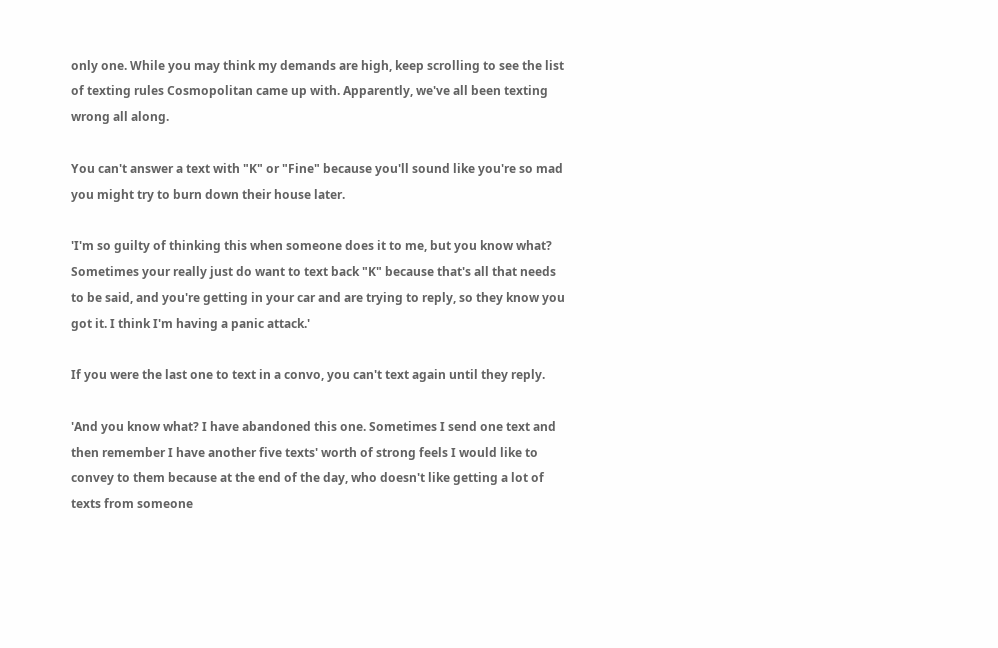only one. While you may think my demands are high, keep scrolling to see the list of texting rules Cosmopolitan came up with. Apparently, we've all been texting wrong all along.

You can't answer a text with "K" or "Fine" because you'll sound like you're so mad you might try to burn down their house later.

'I'm so guilty of thinking this when someone does it to me, but you know what? Sometimes your really just do want to text back "K" because that's all that needs to be said, and you're getting in your car and are trying to reply, so they know you got it. I think I'm having a panic attack.'

If you were the last one to text in a convo, you can't text again until they reply.

'And you know what? I have abandoned this one. Sometimes I send one text and then remember I have another five texts' worth of strong feels I would like to convey to them because at the end of the day, who doesn't like getting a lot of texts from someone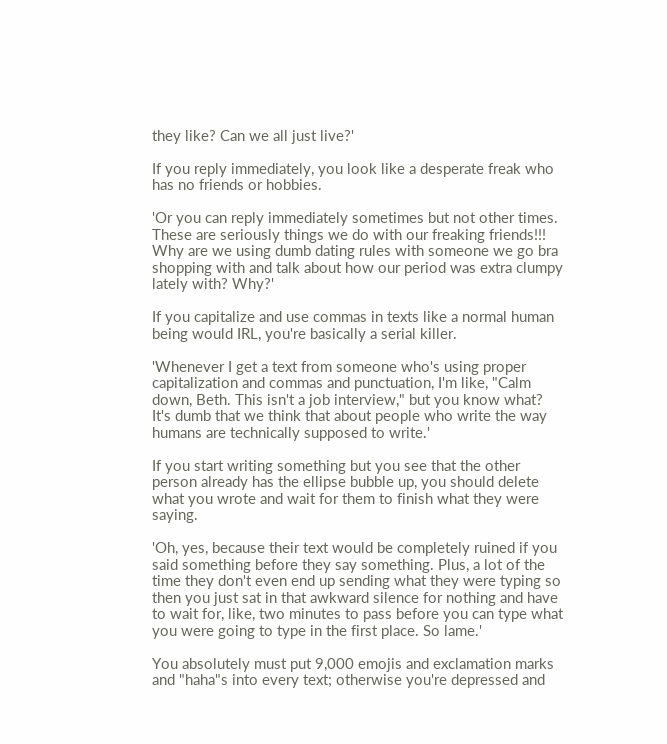they like? Can we all just live?'

If you reply immediately, you look like a desperate freak who has no friends or hobbies.

'Or you can reply immediately sometimes but not other times. These are seriously things we do with our freaking friends!!! Why are we using dumb dating rules with someone we go bra shopping with and talk about how our period was extra clumpy lately with? Why?'

If you capitalize and use commas in texts like a normal human being would IRL, you're basically a serial killer.

'Whenever I get a text from someone who's using proper capitalization and commas and punctuation, I'm like, "Calm down, Beth. This isn't a job interview," but you know what? It's dumb that we think that about people who write the way humans are technically supposed to write.'

If you start writing something but you see that the other person already has the ellipse bubble up, you should delete what you wrote and wait for them to finish what they were saying.

'Oh, yes, because their text would be completely ruined if you said something before they say something. Plus, a lot of the time they don't even end up sending what they were typing so then you just sat in that awkward silence for nothing and have to wait for, like, two minutes to pass before you can type what you were going to type in the first place. So lame.'

You absolutely must put 9,000 emojis and exclamation marks and "haha"s into every text; otherwise you're depressed and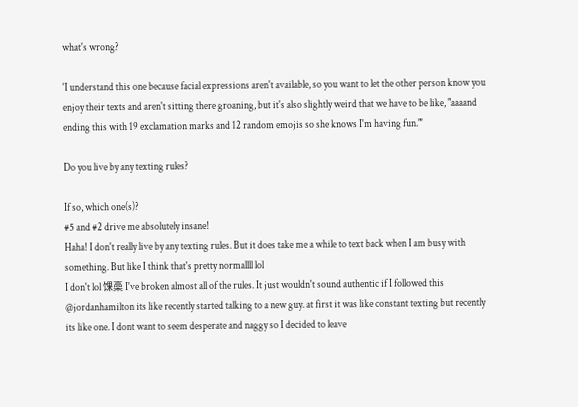what's wrong?

'I understand this one because facial expressions aren't available, so you want to let the other person know you enjoy their texts and aren't sitting there groaning, but it's also slightly weird that we have to be like, "aaaand ending this with 19 exclamation marks and 12 random emojis so she knows I'm having fun."'

Do you live by any texting rules?

If so, which one(s)?
#5 and #2 drive me absolutely insane!
Haha! I don't really live by any texting rules. But it does take me a while to text back when I am busy with something. But like I think that's pretty normallll lol
I don't lol 馃槀 I've broken almost all of the rules. It just wouldn't sound authentic if I followed this
@jordanhamilton its like recently started talking to a new guy. at first it was like constant texting but recently its like one. I dont want to seem desperate and naggy so I decided to leave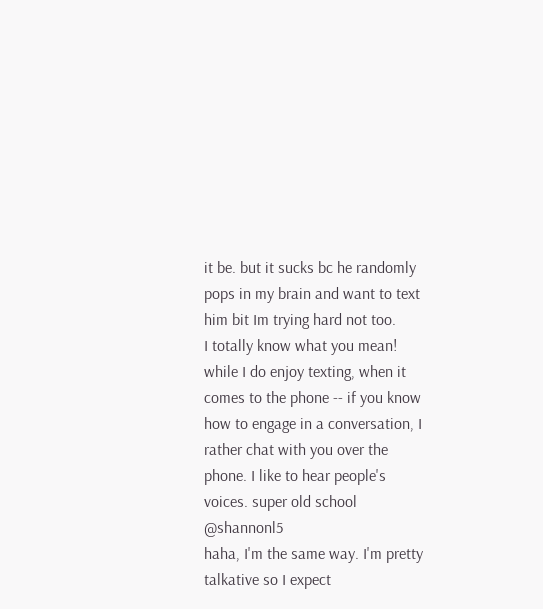it be. but it sucks bc he randomly pops in my brain and want to text him bit Im trying hard not too.
I totally know what you mean! while I do enjoy texting, when it comes to the phone -- if you know how to engage in a conversation, I rather chat with you over the phone. I like to hear people's voices. super old school @shannonl5
haha, I'm the same way. I'm pretty talkative so I expect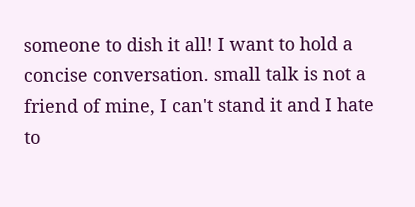someone to dish it all! I want to hold a concise conversation. small talk is not a friend of mine, I can't stand it and I hate to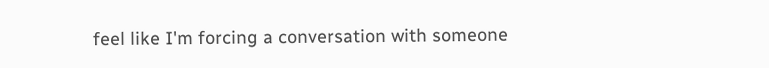feel like I'm forcing a conversation with someone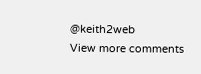@keith2web
View more comments